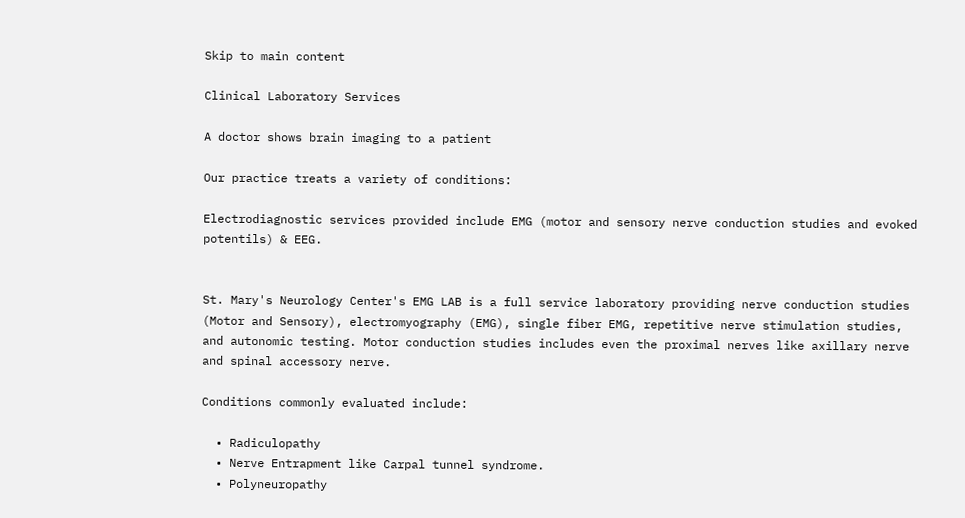Skip to main content

Clinical Laboratory Services

A doctor shows brain imaging to a patient

Our practice treats a variety of conditions:

Electrodiagnostic services provided include EMG (motor and sensory nerve conduction studies and evoked potentils) & EEG.


St. Mary's Neurology Center's EMG LAB is a full service laboratory providing nerve conduction studies (Motor and Sensory), electromyography (EMG), single fiber EMG, repetitive nerve stimulation studies, and autonomic testing. Motor conduction studies includes even the proximal nerves like axillary nerve and spinal accessory nerve.

Conditions commonly evaluated include:

  • Radiculopathy
  • Nerve Entrapment like Carpal tunnel syndrome.
  • Polyneuropathy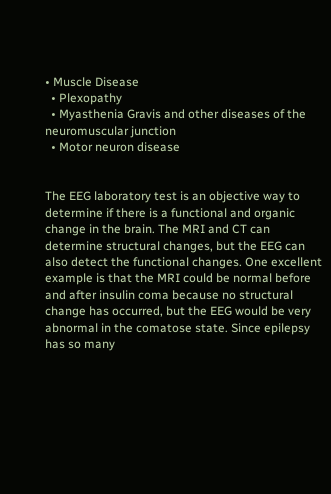• Muscle Disease
  • Plexopathy
  • Myasthenia Gravis and other diseases of the neuromuscular junction
  • Motor neuron disease


The EEG laboratory test is an objective way to determine if there is a functional and organic change in the brain. The MRI and CT can determine structural changes, but the EEG can also detect the functional changes. One excellent example is that the MRI could be normal before and after insulin coma because no structural change has occurred, but the EEG would be very abnormal in the comatose state. Since epilepsy has so many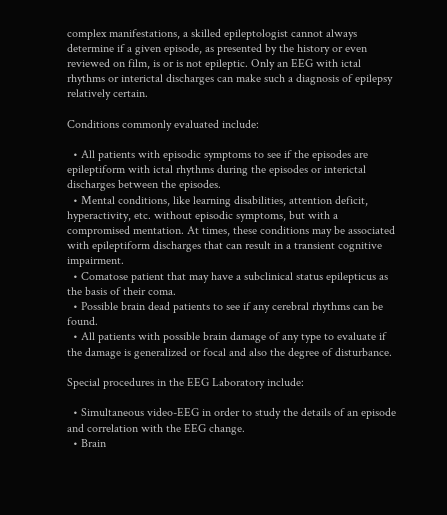complex manifestations, a skilled epileptologist cannot always determine if a given episode, as presented by the history or even reviewed on film, is or is not epileptic. Only an EEG with ictal rhythms or interictal discharges can make such a diagnosis of epilepsy relatively certain.

Conditions commonly evaluated include:

  • All patients with episodic symptoms to see if the episodes are epileptiform with ictal rhythms during the episodes or interictal discharges between the episodes.
  • Mental conditions, like learning disabilities, attention deficit, hyperactivity, etc. without episodic symptoms, but with a compromised mentation. At times, these conditions may be associated with epileptiform discharges that can result in a transient cognitive impairment.
  • Comatose patient that may have a subclinical status epilepticus as the basis of their coma.
  • Possible brain dead patients to see if any cerebral rhythms can be found.
  • All patients with possible brain damage of any type to evaluate if the damage is generalized or focal and also the degree of disturbance.

Special procedures in the EEG Laboratory include:

  • Simultaneous video-EEG in order to study the details of an episode and correlation with the EEG change.
  • Brain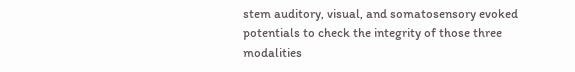stem auditory, visual, and somatosensory evoked potentials to check the integrity of those three modalities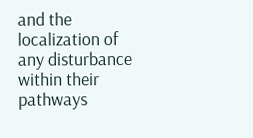and the localization of any disturbance within their pathways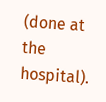(done at the hospital).